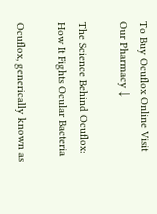To Buy Ocuflox Online Visit Our Pharmacy ↓

The Science Behind Ocuflox: How It Fights Ocular Bacteria

Ocuflox, generically known as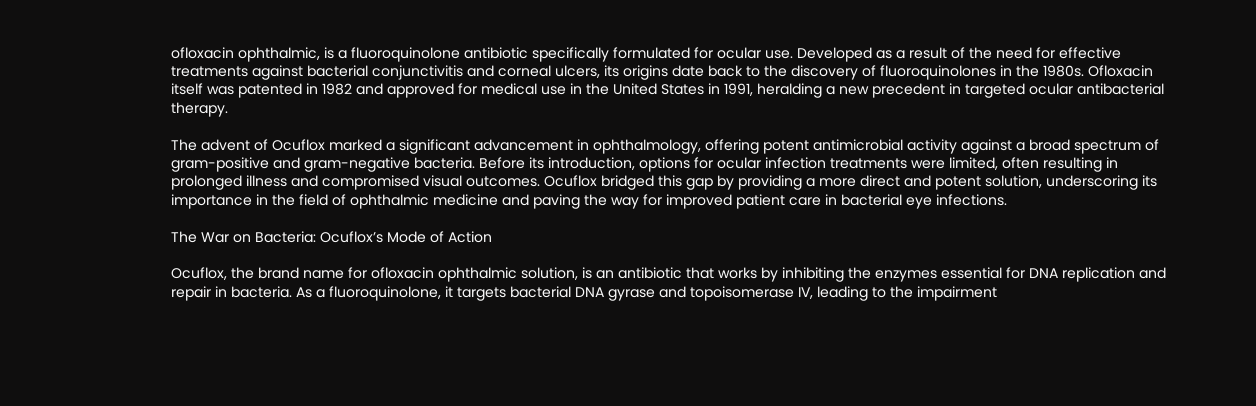ofloxacin ophthalmic, is a fluoroquinolone antibiotic specifically formulated for ocular use. Developed as a result of the need for effective treatments against bacterial conjunctivitis and corneal ulcers, its origins date back to the discovery of fluoroquinolones in the 1980s. Ofloxacin itself was patented in 1982 and approved for medical use in the United States in 1991, heralding a new precedent in targeted ocular antibacterial therapy.

The advent of Ocuflox marked a significant advancement in ophthalmology, offering potent antimicrobial activity against a broad spectrum of gram-positive and gram-negative bacteria. Before its introduction, options for ocular infection treatments were limited, often resulting in prolonged illness and compromised visual outcomes. Ocuflox bridged this gap by providing a more direct and potent solution, underscoring its importance in the field of ophthalmic medicine and paving the way for improved patient care in bacterial eye infections.

The War on Bacteria: Ocuflox’s Mode of Action

Ocuflox, the brand name for ofloxacin ophthalmic solution, is an antibiotic that works by inhibiting the enzymes essential for DNA replication and repair in bacteria. As a fluoroquinolone, it targets bacterial DNA gyrase and topoisomerase IV, leading to the impairment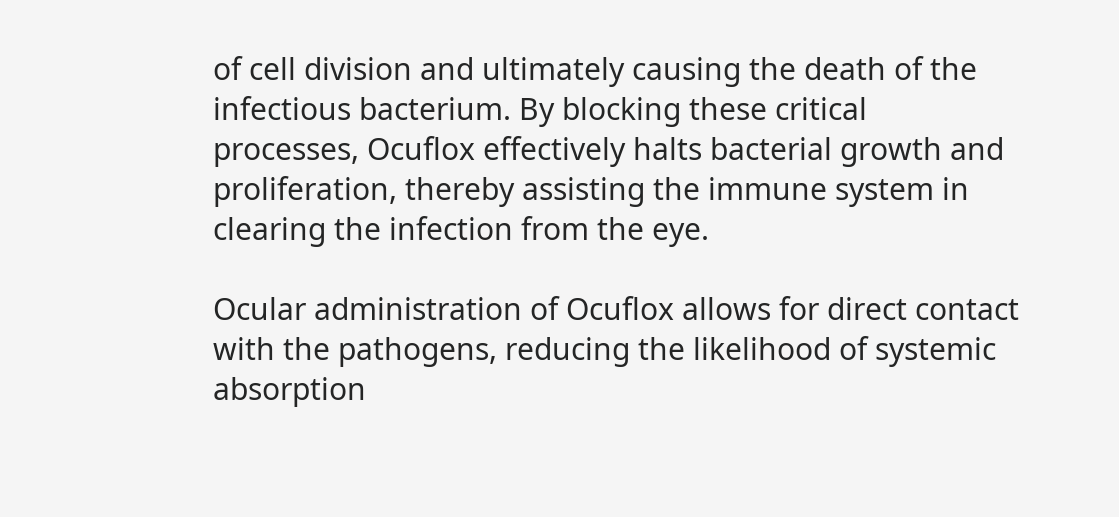of cell division and ultimately causing the death of the infectious bacterium. By blocking these critical processes, Ocuflox effectively halts bacterial growth and proliferation, thereby assisting the immune system in clearing the infection from the eye.

Ocular administration of Ocuflox allows for direct contact with the pathogens, reducing the likelihood of systemic absorption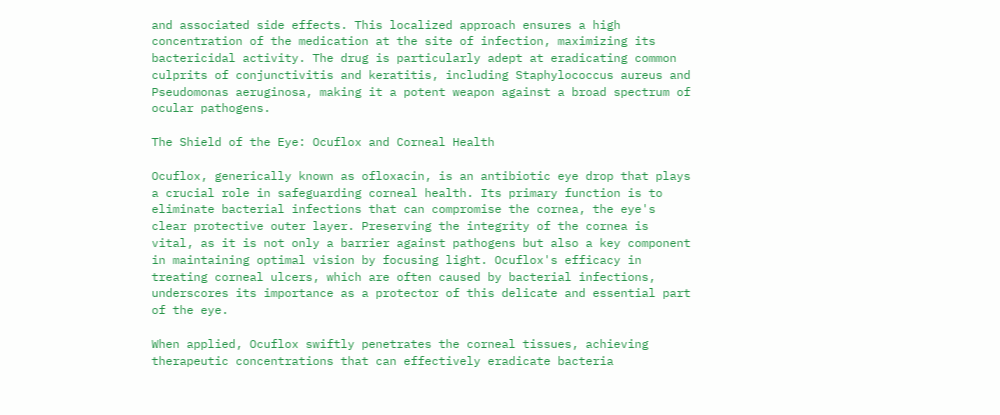and associated side effects. This localized approach ensures a high concentration of the medication at the site of infection, maximizing its bactericidal activity. The drug is particularly adept at eradicating common culprits of conjunctivitis and keratitis, including Staphylococcus aureus and Pseudomonas aeruginosa, making it a potent weapon against a broad spectrum of ocular pathogens.

The Shield of the Eye: Ocuflox and Corneal Health

Ocuflox, generically known as ofloxacin, is an antibiotic eye drop that plays a crucial role in safeguarding corneal health. Its primary function is to eliminate bacterial infections that can compromise the cornea, the eye's clear protective outer layer. Preserving the integrity of the cornea is vital, as it is not only a barrier against pathogens but also a key component in maintaining optimal vision by focusing light. Ocuflox's efficacy in treating corneal ulcers, which are often caused by bacterial infections, underscores its importance as a protector of this delicate and essential part of the eye.

When applied, Ocuflox swiftly penetrates the corneal tissues, achieving therapeutic concentrations that can effectively eradicate bacteria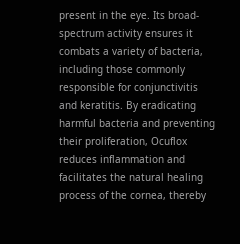present in the eye. Its broad-spectrum activity ensures it combats a variety of bacteria, including those commonly responsible for conjunctivitis and keratitis. By eradicating harmful bacteria and preventing their proliferation, Ocuflox reduces inflammation and facilitates the natural healing process of the cornea, thereby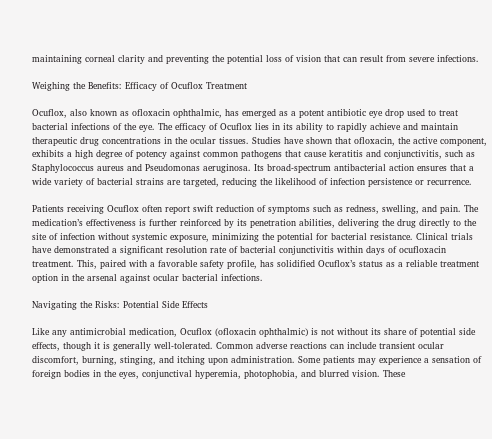maintaining corneal clarity and preventing the potential loss of vision that can result from severe infections.

Weighing the Benefits: Efficacy of Ocuflox Treatment

Ocuflox, also known as ofloxacin ophthalmic, has emerged as a potent antibiotic eye drop used to treat bacterial infections of the eye. The efficacy of Ocuflox lies in its ability to rapidly achieve and maintain therapeutic drug concentrations in the ocular tissues. Studies have shown that ofloxacin, the active component, exhibits a high degree of potency against common pathogens that cause keratitis and conjunctivitis, such as Staphylococcus aureus and Pseudomonas aeruginosa. Its broad-spectrum antibacterial action ensures that a wide variety of bacterial strains are targeted, reducing the likelihood of infection persistence or recurrence.

Patients receiving Ocuflox often report swift reduction of symptoms such as redness, swelling, and pain. The medication’s effectiveness is further reinforced by its penetration abilities, delivering the drug directly to the site of infection without systemic exposure, minimizing the potential for bacterial resistance. Clinical trials have demonstrated a significant resolution rate of bacterial conjunctivitis within days of ocufloxacin treatment. This, paired with a favorable safety profile, has solidified Ocuflox’s status as a reliable treatment option in the arsenal against ocular bacterial infections.

Navigating the Risks: Potential Side Effects

Like any antimicrobial medication, Ocuflox (ofloxacin ophthalmic) is not without its share of potential side effects, though it is generally well-tolerated. Common adverse reactions can include transient ocular discomfort, burning, stinging, and itching upon administration. Some patients may experience a sensation of foreign bodies in the eyes, conjunctival hyperemia, photophobia, and blurred vision. These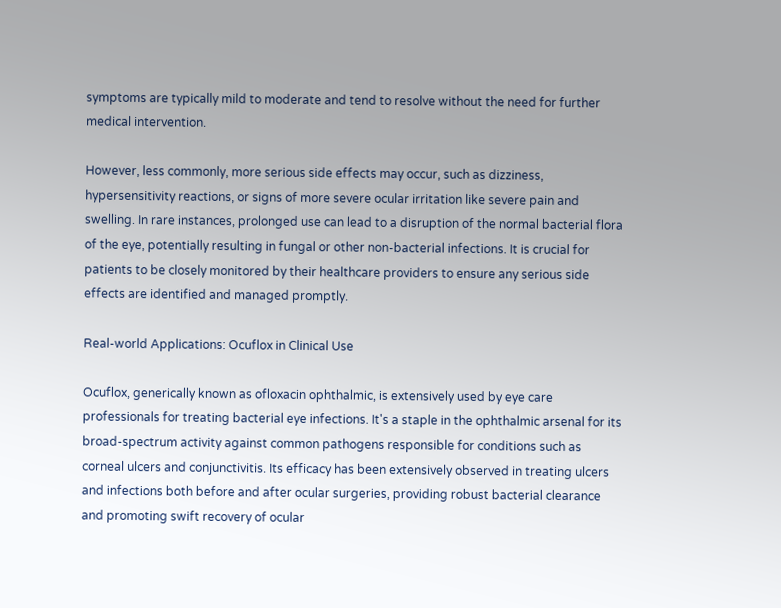symptoms are typically mild to moderate and tend to resolve without the need for further medical intervention.

However, less commonly, more serious side effects may occur, such as dizziness, hypersensitivity reactions, or signs of more severe ocular irritation like severe pain and swelling. In rare instances, prolonged use can lead to a disruption of the normal bacterial flora of the eye, potentially resulting in fungal or other non-bacterial infections. It is crucial for patients to be closely monitored by their healthcare providers to ensure any serious side effects are identified and managed promptly.

Real-world Applications: Ocuflox in Clinical Use

Ocuflox, generically known as ofloxacin ophthalmic, is extensively used by eye care professionals for treating bacterial eye infections. It's a staple in the ophthalmic arsenal for its broad-spectrum activity against common pathogens responsible for conditions such as corneal ulcers and conjunctivitis. Its efficacy has been extensively observed in treating ulcers and infections both before and after ocular surgeries, providing robust bacterial clearance and promoting swift recovery of ocular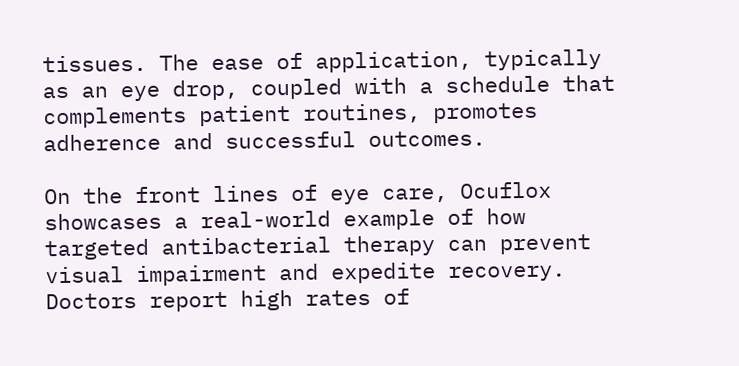tissues. The ease of application, typically as an eye drop, coupled with a schedule that complements patient routines, promotes adherence and successful outcomes.

On the front lines of eye care, Ocuflox showcases a real-world example of how targeted antibacterial therapy can prevent visual impairment and expedite recovery. Doctors report high rates of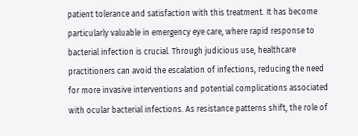patient tolerance and satisfaction with this treatment. It has become particularly valuable in emergency eye care, where rapid response to bacterial infection is crucial. Through judicious use, healthcare practitioners can avoid the escalation of infections, reducing the need for more invasive interventions and potential complications associated with ocular bacterial infections. As resistance patterns shift, the role of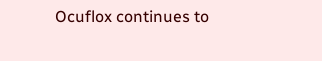Ocuflox continues to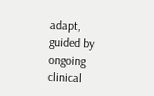adapt, guided by ongoing clinical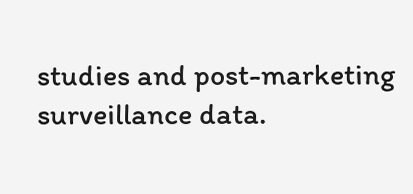studies and post-marketing surveillance data.